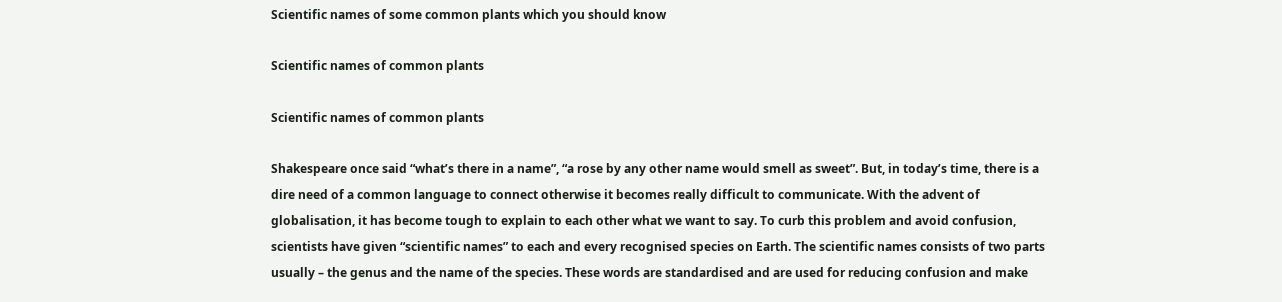Scientific names of some common plants which you should know

Scientific names of common plants

Scientific names of common plants

Shakespeare once said “what’s there in a name”, “a rose by any other name would smell as sweet”. But, in today’s time, there is a dire need of a common language to connect otherwise it becomes really difficult to communicate. With the advent of globalisation, it has become tough to explain to each other what we want to say. To curb this problem and avoid confusion, scientists have given “scientific names” to each and every recognised species on Earth. The scientific names consists of two parts usually – the genus and the name of the species. These words are standardised and are used for reducing confusion and make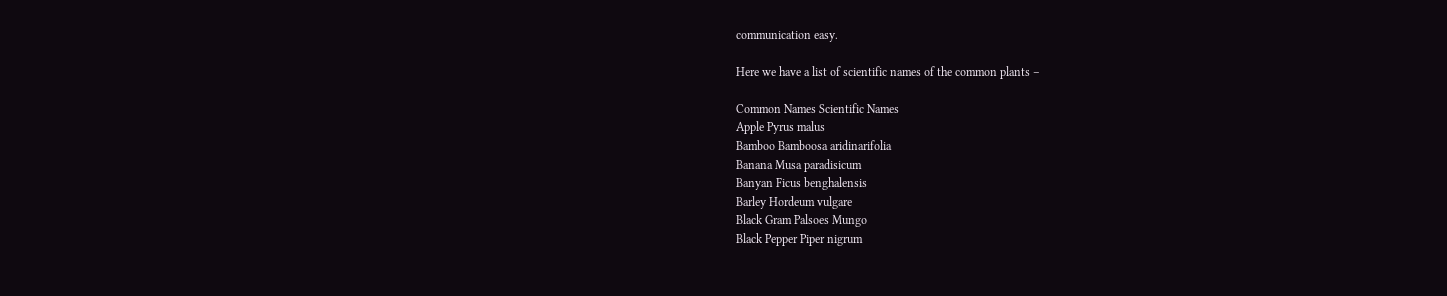communication easy.

Here we have a list of scientific names of the common plants –

Common Names Scientific Names
Apple Pyrus malus
Bamboo Bamboosa aridinarifolia
Banana Musa paradisicum
Banyan Ficus benghalensis
Barley Hordeum vulgare
Black Gram Palsoes Mungo
Black Pepper Piper nigrum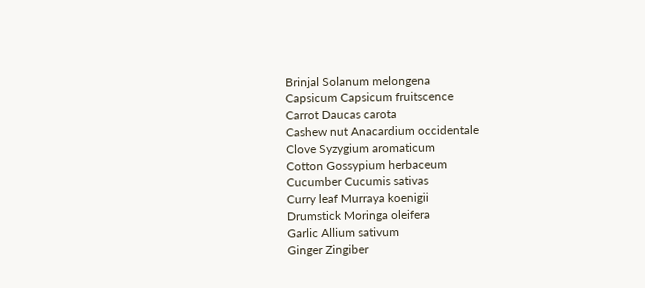Brinjal Solanum melongena
Capsicum Capsicum fruitscence
Carrot Daucas carota
Cashew nut Anacardium occidentale
Clove Syzygium aromaticum
Cotton Gossypium herbaceum
Cucumber Cucumis sativas
Curry leaf Murraya koenigii
Drumstick Moringa oleifera
Garlic Allium sativum
Ginger Zingiber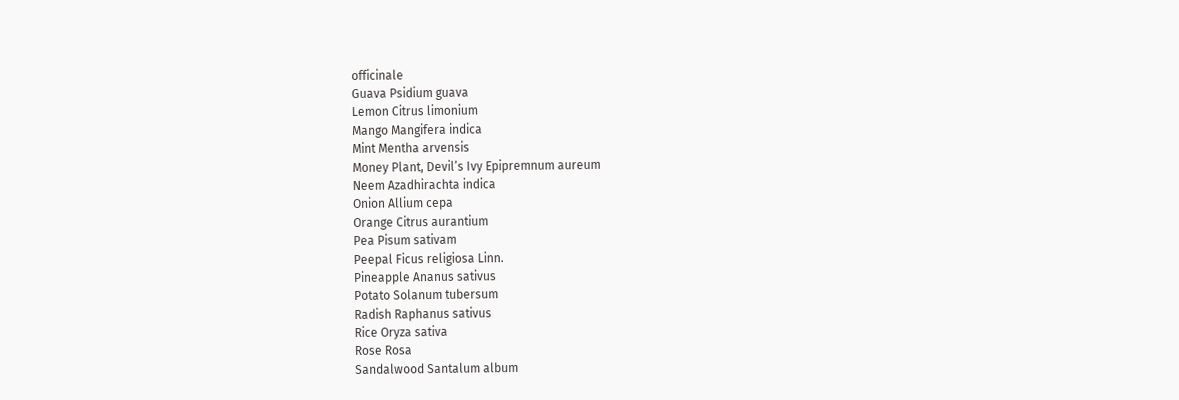officinale
Guava Psidium guava
Lemon Citrus limonium
Mango Mangifera indica
Mint Mentha arvensis
Money Plant, Devil’s Ivy Epipremnum aureum
Neem Azadhirachta indica
Onion Allium cepa
Orange Citrus aurantium
Pea Pisum sativam
Peepal Ficus religiosa Linn.
Pineapple Ananus sativus
Potato Solanum tubersum
Radish Raphanus sativus
Rice Oryza sativa
Rose Rosa
Sandalwood Santalum album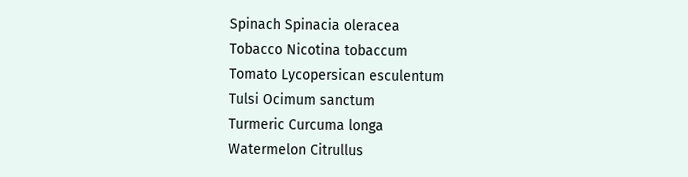Spinach Spinacia oleracea
Tobacco Nicotina tobaccum
Tomato Lycopersican esculentum
Tulsi Ocimum sanctum
Turmeric Curcuma longa
Watermelon Citrullus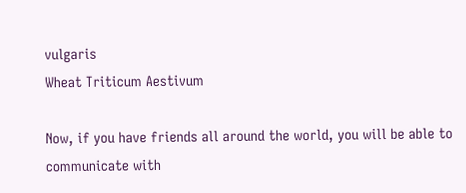vulgaris
Wheat Triticum Aestivum

Now, if you have friends all around the world, you will be able to communicate with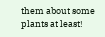them about some plants at least!